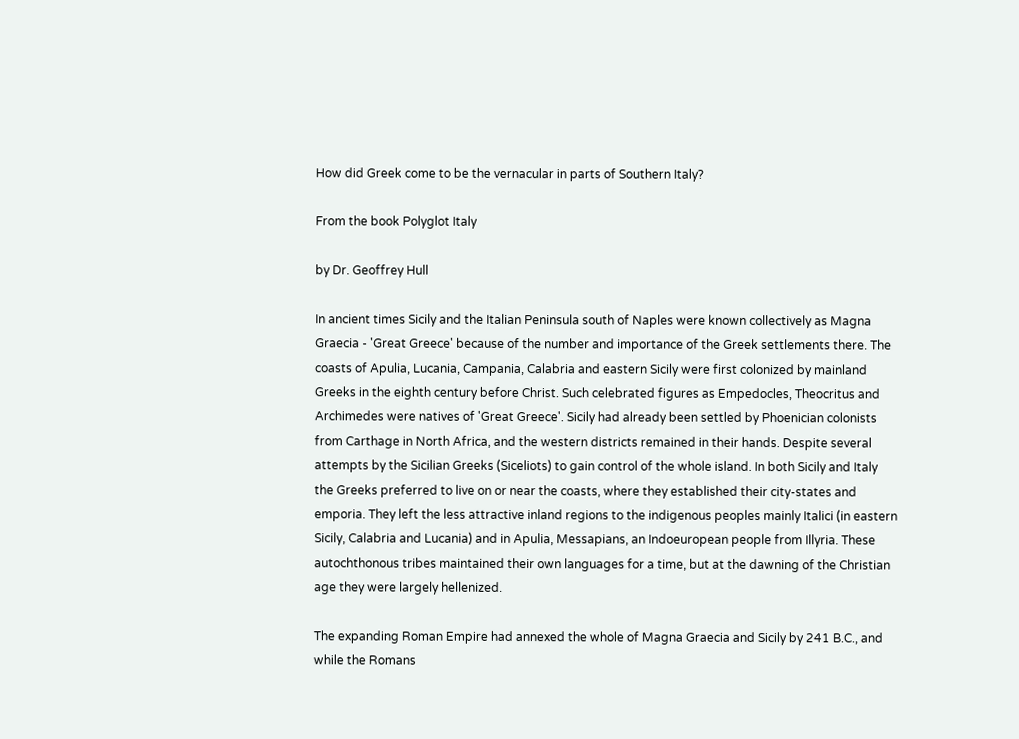How did Greek come to be the vernacular in parts of Southern Italy?

From the book Polyglot Italy

by Dr. Geoffrey Hull

In ancient times Sicily and the Italian Peninsula south of Naples were known collectively as Magna Graecia - 'Great Greece' because of the number and importance of the Greek settlements there. The coasts of Apulia, Lucania, Campania, Calabria and eastern Sicily were first colonized by mainland Greeks in the eighth century before Christ. Such celebrated figures as Empedocles, Theocritus and Archimedes were natives of 'Great Greece'. Sicily had already been settled by Phoenician colonists from Carthage in North Africa, and the western districts remained in their hands. Despite several attempts by the Sicilian Greeks (Siceliots) to gain control of the whole island. In both Sicily and Italy the Greeks preferred to live on or near the coasts, where they established their city-states and emporia. They left the less attractive inland regions to the indigenous peoples mainly Italici (in eastern Sicily, Calabria and Lucania) and in Apulia, Messapians, an Indoeuropean people from Illyria. These autochthonous tribes maintained their own languages for a time, but at the dawning of the Christian age they were largely hellenized.

The expanding Roman Empire had annexed the whole of Magna Graecia and Sicily by 241 B.C., and while the Romans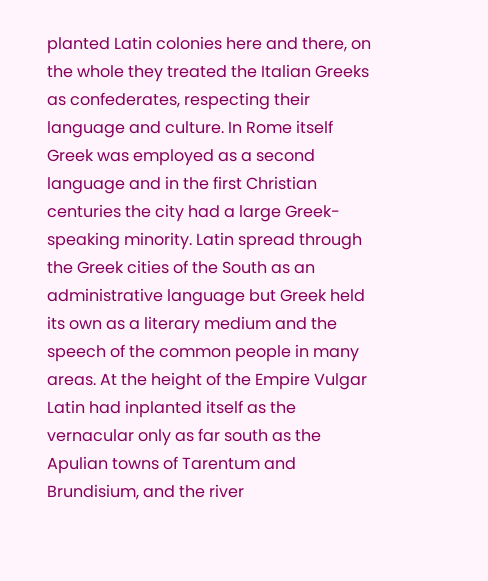planted Latin colonies here and there, on the whole they treated the Italian Greeks as confederates, respecting their language and culture. In Rome itself Greek was employed as a second language and in the first Christian centuries the city had a large Greek-speaking minority. Latin spread through the Greek cities of the South as an administrative language but Greek held its own as a literary medium and the speech of the common people in many areas. At the height of the Empire Vulgar Latin had inplanted itself as the vernacular only as far south as the Apulian towns of Tarentum and Brundisium, and the river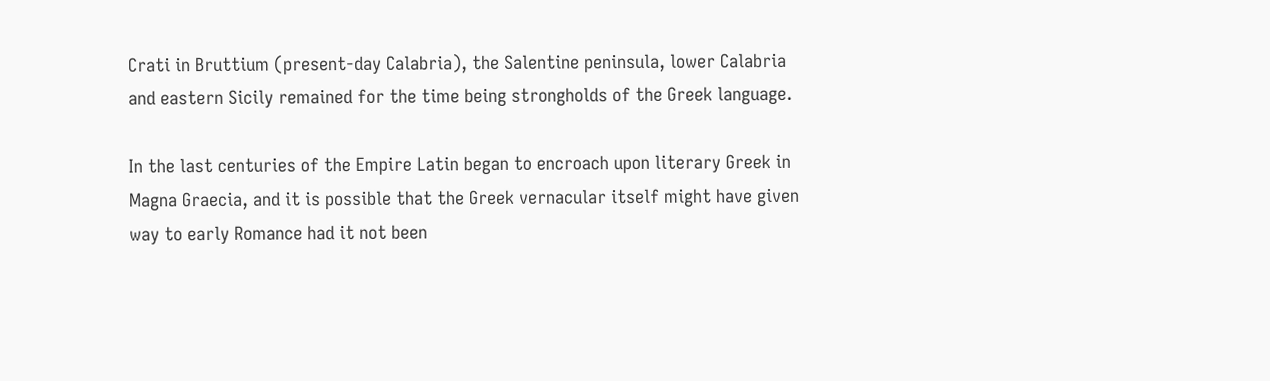Crati in Bruttium (present-day Calabria), the Salentine peninsula, lower Calabria and eastern Sicily remained for the time being strongholds of the Greek language.

In the last centuries of the Empire Latin began to encroach upon literary Greek in Magna Graecia, and it is possible that the Greek vernacular itself might have given way to early Romance had it not been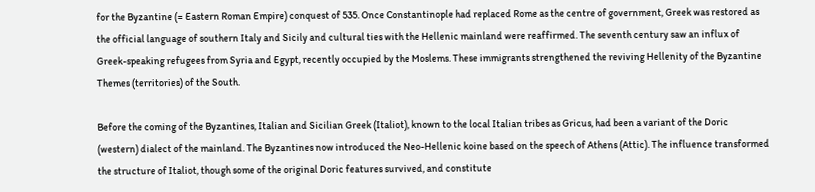for the Byzantine (= Eastern Roman Empire) conquest of 535. Once Constantinople had replaced Rome as the centre of government, Greek was restored as the official language of southern Italy and Sicily and cultural ties with the Hellenic mainland were reaffirmed. The seventh century saw an influx of Greek-speaking refugees from Syria and Egypt, recently occupied by the Moslems. These immigrants strengthened the reviving Hellenity of the Byzantine Themes (territories) of the South.

Before the coming of the Byzantines, Italian and Sicilian Greek (Italiot), known to the local Italian tribes as Gricus, had been a variant of the Doric (western) dialect of the mainland. The Byzantines now introduced the Neo-Hellenic koine based on the speech of Athens (Attic). The influence transformed the structure of Italiot, though some of the original Doric features survived, and constitute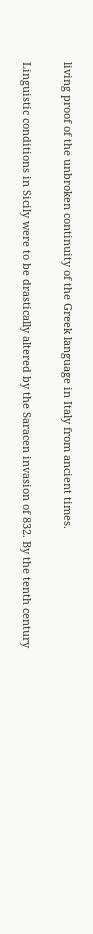living proof of the unbroken continuity of the Greek language in Italy from ancient times.

Linguistic conditions in Sicily were to be drastically altered by the Saracen invasion of 832. By the tenth century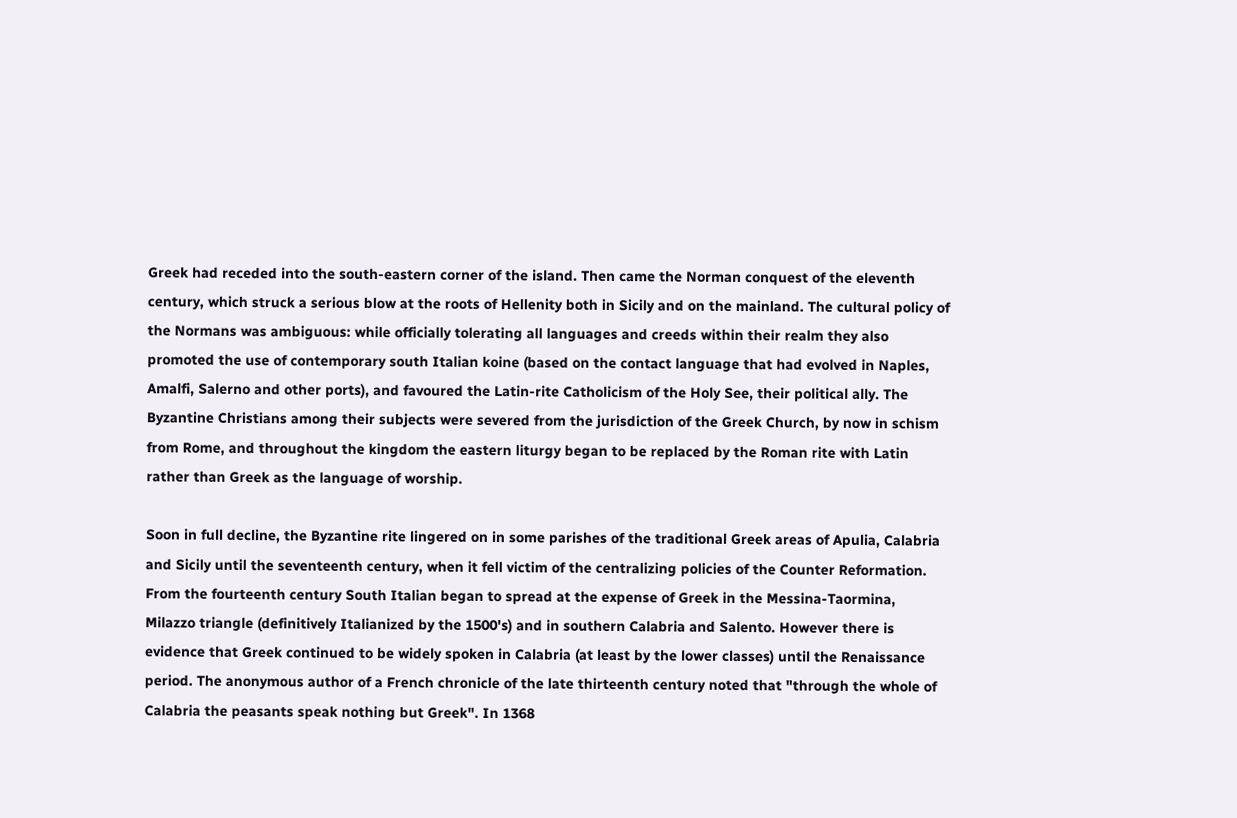Greek had receded into the south-eastern corner of the island. Then came the Norman conquest of the eleventh century, which struck a serious blow at the roots of Hellenity both in Sicily and on the mainland. The cultural policy of the Normans was ambiguous: while officially tolerating all languages and creeds within their realm they also promoted the use of contemporary south Italian koine (based on the contact language that had evolved in Naples, Amalfi, Salerno and other ports), and favoured the Latin-rite Catholicism of the Holy See, their political ally. The Byzantine Christians among their subjects were severed from the jurisdiction of the Greek Church, by now in schism from Rome, and throughout the kingdom the eastern liturgy began to be replaced by the Roman rite with Latin rather than Greek as the language of worship.

Soon in full decline, the Byzantine rite lingered on in some parishes of the traditional Greek areas of Apulia, Calabria and Sicily until the seventeenth century, when it fell victim of the centralizing policies of the Counter Reformation. From the fourteenth century South Italian began to spread at the expense of Greek in the Messina-Taormina, Milazzo triangle (definitively Italianized by the 1500's) and in southern Calabria and Salento. However there is evidence that Greek continued to be widely spoken in Calabria (at least by the lower classes) until the Renaissance period. The anonymous author of a French chronicle of the late thirteenth century noted that "through the whole of Calabria the peasants speak nothing but Greek". In 1368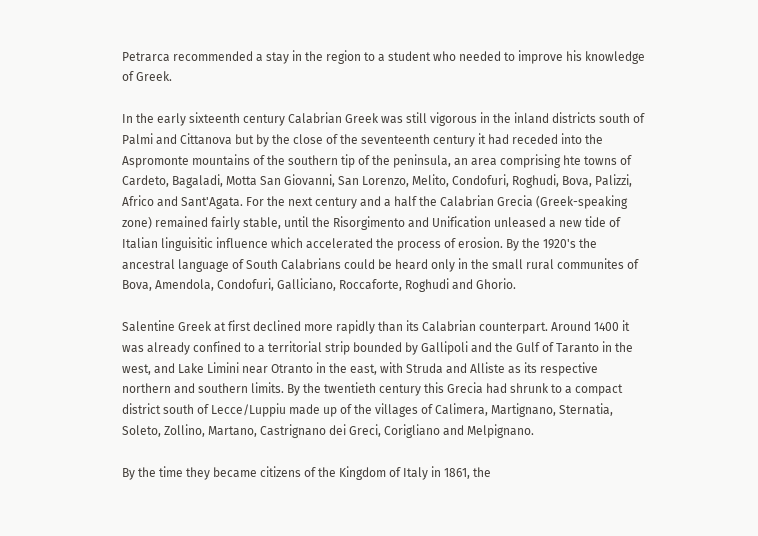Petrarca recommended a stay in the region to a student who needed to improve his knowledge of Greek.

In the early sixteenth century Calabrian Greek was still vigorous in the inland districts south of Palmi and Cittanova but by the close of the seventeenth century it had receded into the Aspromonte mountains of the southern tip of the peninsula, an area comprising hte towns of Cardeto, Bagaladi, Motta San Giovanni, San Lorenzo, Melito, Condofuri, Roghudi, Bova, Palizzi, Africo and Sant'Agata. For the next century and a half the Calabrian Grecia (Greek-speaking zone) remained fairly stable, until the Risorgimento and Unification unleased a new tide of Italian linguisitic influence which accelerated the process of erosion. By the 1920's the ancestral language of South Calabrians could be heard only in the small rural communites of Bova, Amendola, Condofuri, Galliciano, Roccaforte, Roghudi and Ghorio.

Salentine Greek at first declined more rapidly than its Calabrian counterpart. Around 1400 it was already confined to a territorial strip bounded by Gallipoli and the Gulf of Taranto in the west, and Lake Limini near Otranto in the east, with Struda and Alliste as its respective northern and southern limits. By the twentieth century this Grecia had shrunk to a compact district south of Lecce/Luppiu made up of the villages of Calimera, Martignano, Sternatia, Soleto, Zollino, Martano, Castrignano dei Greci, Corigliano and Melpignano.

By the time they became citizens of the Kingdom of Italy in 1861, the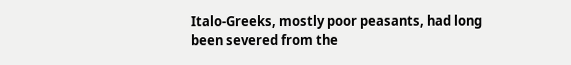Italo-Greeks, mostly poor peasants, had long been severed from the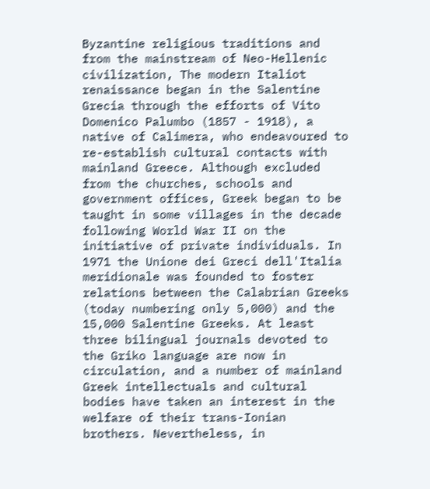Byzantine religious traditions and from the mainstream of Neo-Hellenic civilization, The modern Italiot renaissance began in the Salentine Grecia through the efforts of Vito Domenico Palumbo (1857 - 1918), a native of Calimera, who endeavoured to re-establish cultural contacts with mainland Greece. Although excluded from the churches, schools and government offices, Greek began to be taught in some villages in the decade following World War II on the initiative of private individuals. In 1971 the Unione dei Greci dell'Italia meridionale was founded to foster relations between the Calabrian Greeks (today numbering only 5,000) and the 15,000 Salentine Greeks. At least three bilingual journals devoted to the Griko language are now in circulation, and a number of mainland Greek intellectuals and cultural bodies have taken an interest in the welfare of their trans-Ionian brothers. Nevertheless, in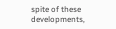spite of these developments,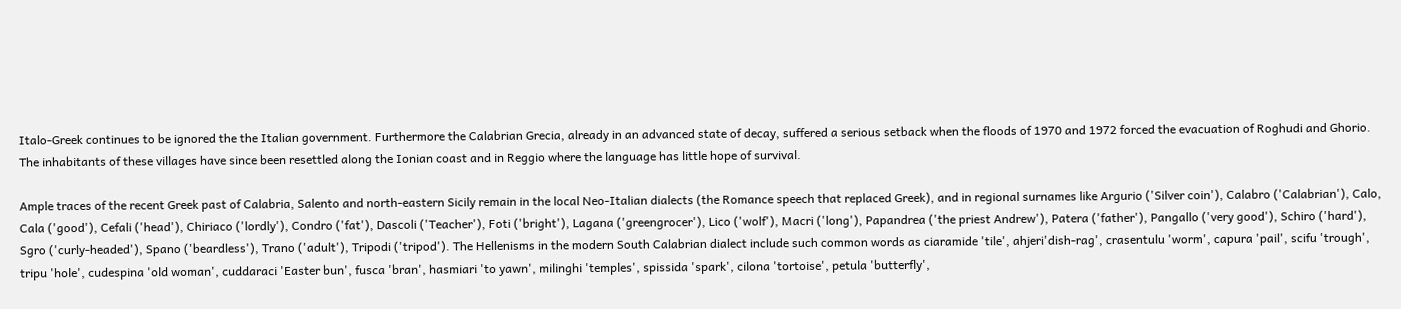Italo-Greek continues to be ignored the the Italian government. Furthermore the Calabrian Grecia, already in an advanced state of decay, suffered a serious setback when the floods of 1970 and 1972 forced the evacuation of Roghudi and Ghorio. The inhabitants of these villages have since been resettled along the Ionian coast and in Reggio where the language has little hope of survival.

Ample traces of the recent Greek past of Calabria, Salento and north-eastern Sicily remain in the local Neo-Italian dialects (the Romance speech that replaced Greek), and in regional surnames like Argurio ('Silver coin'), Calabro ('Calabrian'), Calo, Cala ('good'), Cefali ('head'), Chiriaco ('lordly'), Condro ('fat'), Dascoli ('Teacher'), Foti ('bright'), Lagana ('greengrocer'), Lico ('wolf'), Macri ('long'), Papandrea ('the priest Andrew'), Patera ('father'), Pangallo ('very good'), Schiro ('hard'), Sgro ('curly-headed'), Spano ('beardless'), Trano ('adult'), Tripodi ('tripod'). The Hellenisms in the modern South Calabrian dialect include such common words as ciaramide 'tile', ahjeri'dish-rag', crasentulu 'worm', capura 'pail', scifu 'trough', tripu 'hole', cudespina 'old woman', cuddaraci 'Easter bun', fusca 'bran', hasmiari 'to yawn', milinghi 'temples', spissida 'spark', cilona 'tortoise', petula 'butterfly',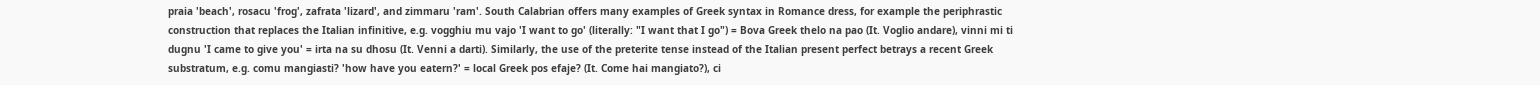praia 'beach', rosacu 'frog', zafrata 'lizard', and zimmaru 'ram'. South Calabrian offers many examples of Greek syntax in Romance dress, for example the periphrastic construction that replaces the Italian infinitive, e.g. vogghiu mu vajo 'I want to go' (literally: "I want that I go") = Bova Greek thelo na pao (It. Voglio andare), vinni mi ti dugnu 'I came to give you' = irta na su dhosu (It. Venni a darti). Similarly, the use of the preterite tense instead of the Italian present perfect betrays a recent Greek substratum, e.g. comu mangiasti? 'how have you eatern?' = local Greek pos efaje? (It. Come hai mangiato?), ci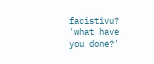facistivu? 'what have you done?'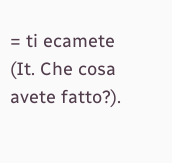= ti ecamete (It. Che cosa avete fatto?).